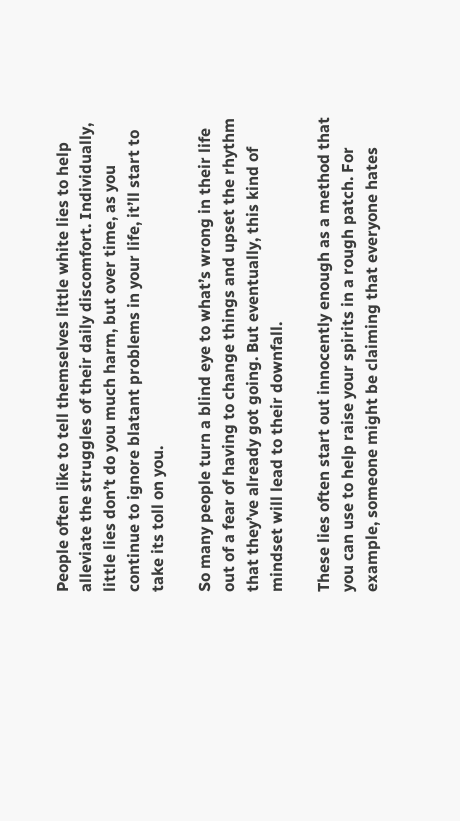People often like to tell themselves little white lies to help alleviate the struggles of their daily discomfort. Individually, little lies don’t do you much harm, but over time, as you continue to ignore blatant problems in your life, it’ll start to take its toll on you.

So many people turn a blind eye to what’s wrong in their life out of a fear of having to change things and upset the rhythm that they’ve already got going. But eventually, this kind of mindset will lead to their downfall.

These lies often start out innocently enough as a method that you can use to help raise your spirits in a rough patch. For example, someone might be claiming that everyone hates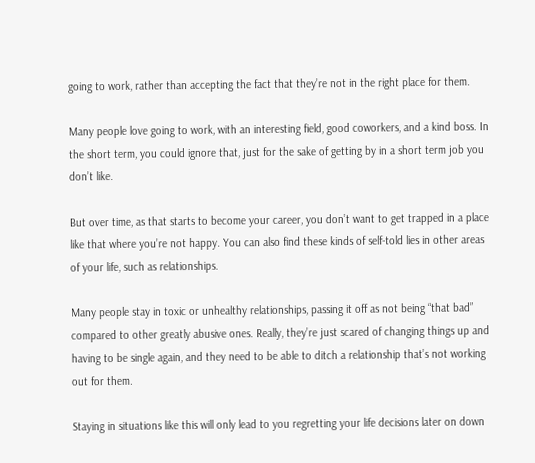going to work, rather than accepting the fact that they’re not in the right place for them.

Many people love going to work, with an interesting field, good coworkers, and a kind boss. In the short term, you could ignore that, just for the sake of getting by in a short term job you don’t like.

But over time, as that starts to become your career, you don’t want to get trapped in a place like that where you’re not happy. You can also find these kinds of self-told lies in other areas of your life, such as relationships.

Many people stay in toxic or unhealthy relationships, passing it off as not being “that bad” compared to other greatly abusive ones. Really, they’re just scared of changing things up and having to be single again, and they need to be able to ditch a relationship that’s not working out for them.

Staying in situations like this will only lead to you regretting your life decisions later on down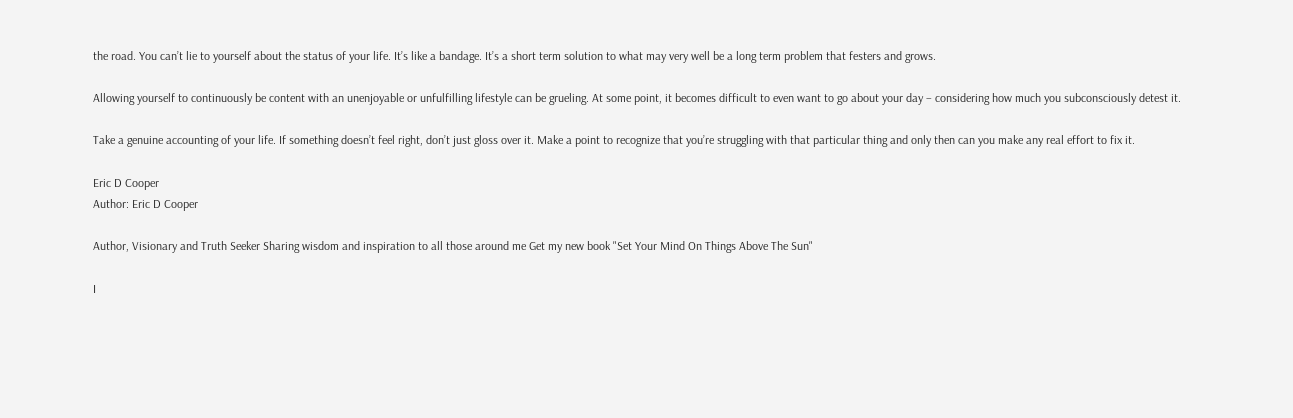the road. You can’t lie to yourself about the status of your life. It’s like a bandage. It’s a short term solution to what may very well be a long term problem that festers and grows.

Allowing yourself to continuously be content with an unenjoyable or unfulfilling lifestyle can be grueling. At some point, it becomes difficult to even want to go about your day – considering how much you subconsciously detest it.

Take a genuine accounting of your life. If something doesn’t feel right, don’t just gloss over it. Make a point to recognize that you’re struggling with that particular thing and only then can you make any real effort to fix it.

Eric D Cooper
Author: Eric D Cooper

Author, Visionary and Truth Seeker Sharing wisdom and inspiration to all those around me Get my new book "Set Your Mind On Things Above The Sun"

I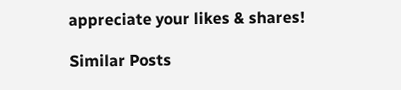appreciate your likes & shares!

Similar Posts